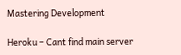Mastering Development

Heroku – Cant find main server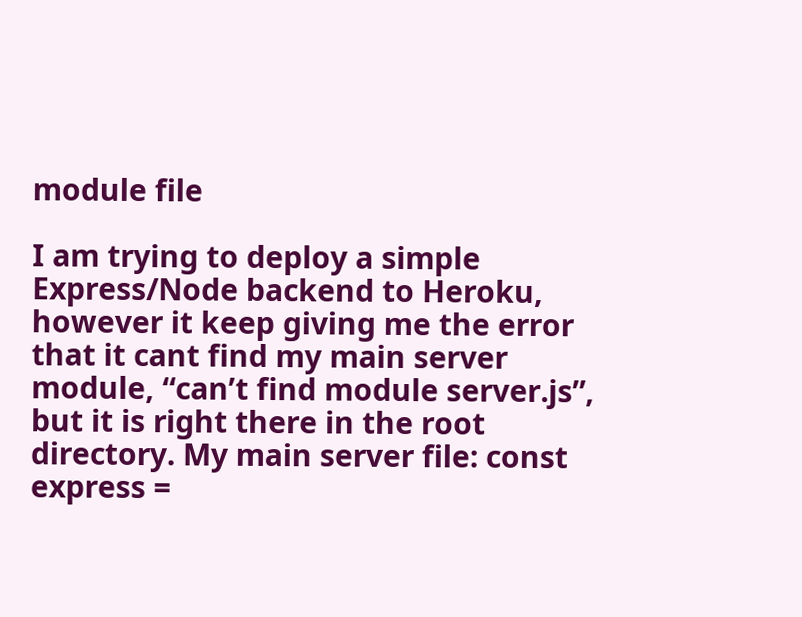module file

I am trying to deploy a simple Express/Node backend to Heroku, however it keep giving me the error that it cant find my main server module, “can’t find module server.js”, but it is right there in the root directory. My main server file: const express =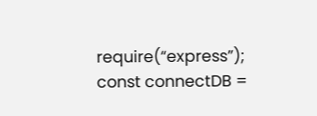require(“express”); const connectDB =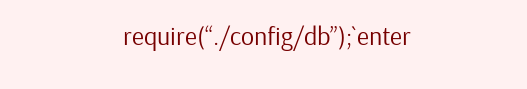require(“./config/db”);`enter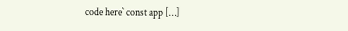code here` const app […]